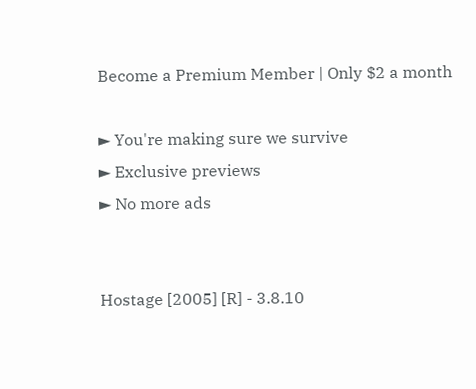Become a Premium Member | Only $2 a month

► You're making sure we survive
► Exclusive previews
► No more ads


Hostage [2005] [R] - 3.8.10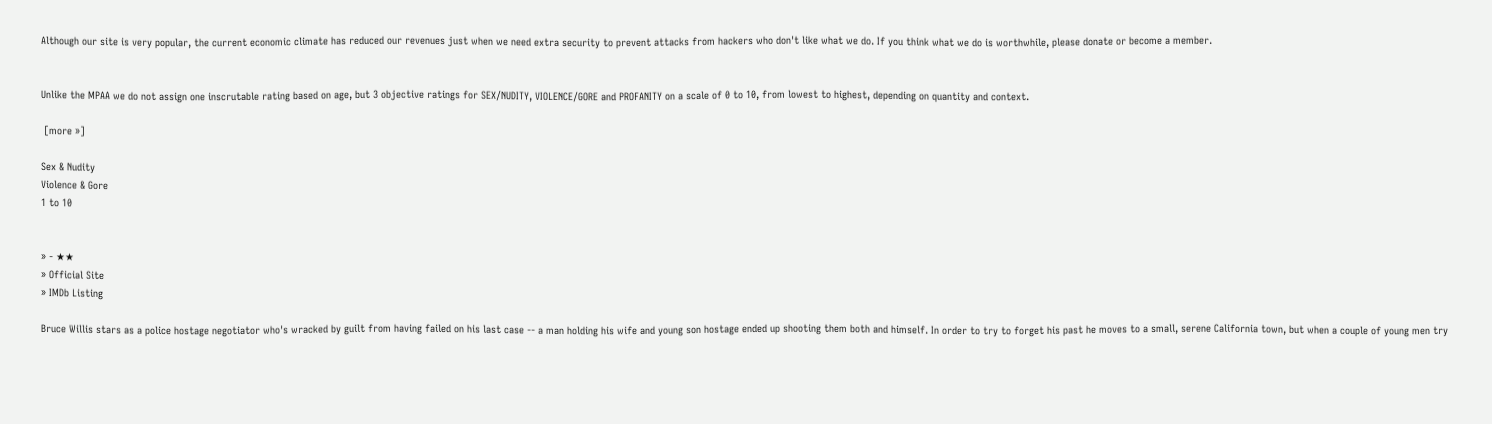Although our site is very popular, the current economic climate has reduced our revenues just when we need extra security to prevent attacks from hackers who don't like what we do. If you think what we do is worthwhile, please donate or become a member.


Unlike the MPAA we do not assign one inscrutable rating based on age, but 3 objective ratings for SEX/NUDITY, VIOLENCE/GORE and PROFANITY on a scale of 0 to 10, from lowest to highest, depending on quantity and context.

 [more »]

Sex & Nudity
Violence & Gore
1 to 10


» - ★★
» Official Site
» IMDb Listing

Bruce Willis stars as a police hostage negotiator who's wracked by guilt from having failed on his last case -- a man holding his wife and young son hostage ended up shooting them both and himself. In order to try to forget his past he moves to a small, serene California town, but when a couple of young men try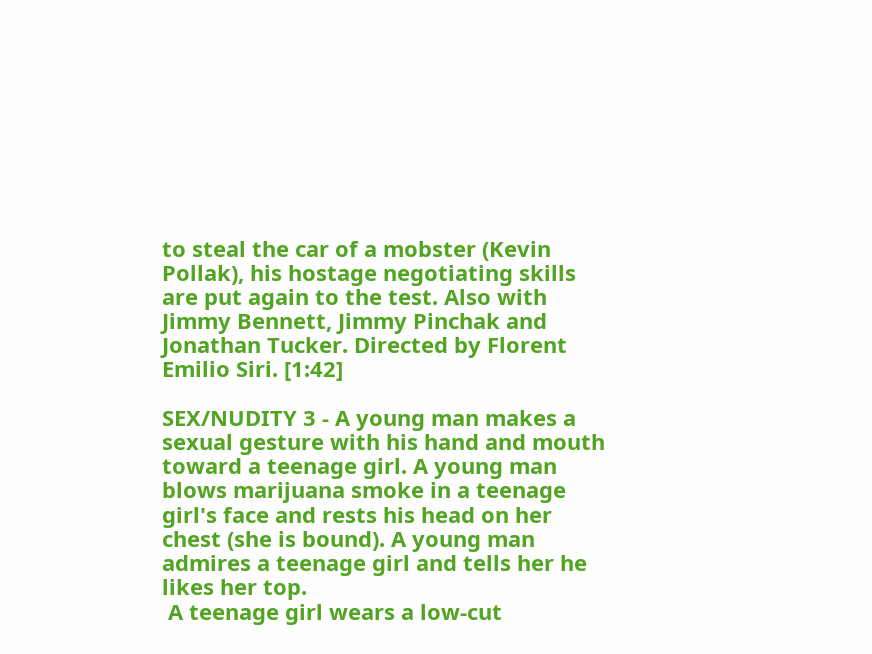to steal the car of a mobster (Kevin Pollak), his hostage negotiating skills are put again to the test. Also with Jimmy Bennett, Jimmy Pinchak and Jonathan Tucker. Directed by Florent Emilio Siri. [1:42]

SEX/NUDITY 3 - A young man makes a sexual gesture with his hand and mouth toward a teenage girl. A young man blows marijuana smoke in a teenage girl's face and rests his head on her chest (she is bound). A young man admires a teenage girl and tells her he likes her top.
 A teenage girl wears a low-cut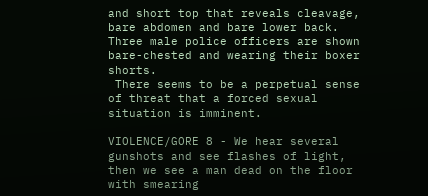and short top that reveals cleavage, bare abdomen and bare lower back. Three male police officers are shown bare-chested and wearing their boxer shorts.
 There seems to be a perpetual sense of threat that a forced sexual situation is imminent.

VIOLENCE/GORE 8 - We hear several gunshots and see flashes of light, then we see a man dead on the floor with smearing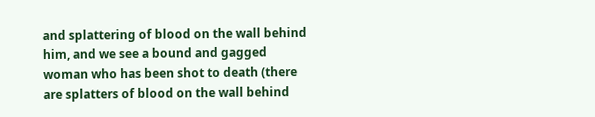and splattering of blood on the wall behind him, and we see a bound and gagged woman who has been shot to death (there are splatters of blood on the wall behind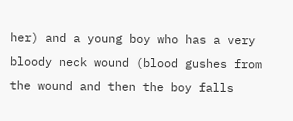her) and a young boy who has a very bloody neck wound (blood gushes from the wound and then the boy falls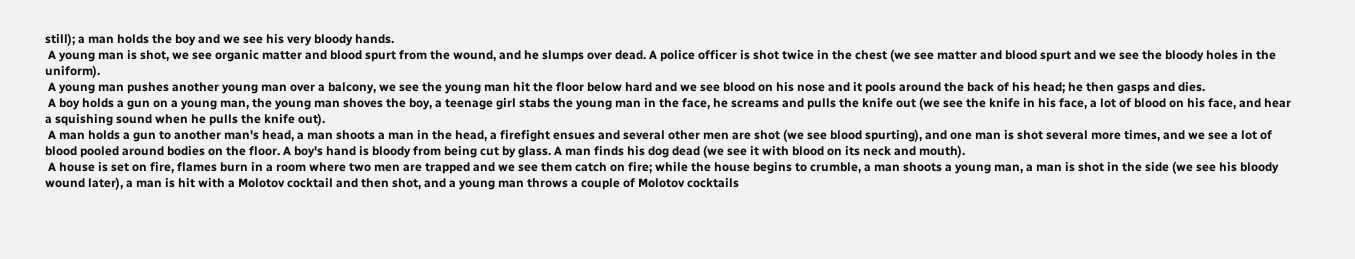still); a man holds the boy and we see his very bloody hands.
 A young man is shot, we see organic matter and blood spurt from the wound, and he slumps over dead. A police officer is shot twice in the chest (we see matter and blood spurt and we see the bloody holes in the uniform).
 A young man pushes another young man over a balcony, we see the young man hit the floor below hard and we see blood on his nose and it pools around the back of his head; he then gasps and dies.
 A boy holds a gun on a young man, the young man shoves the boy, a teenage girl stabs the young man in the face, he screams and pulls the knife out (we see the knife in his face, a lot of blood on his face, and hear a squishing sound when he pulls the knife out).
 A man holds a gun to another man's head, a man shoots a man in the head, a firefight ensues and several other men are shot (we see blood spurting), and one man is shot several more times, and we see a lot of blood pooled around bodies on the floor. A boy's hand is bloody from being cut by glass. A man finds his dog dead (we see it with blood on its neck and mouth).
 A house is set on fire, flames burn in a room where two men are trapped and we see them catch on fire; while the house begins to crumble, a man shoots a young man, a man is shot in the side (we see his bloody wound later), a man is hit with a Molotov cocktail and then shot, and a young man throws a couple of Molotov cocktails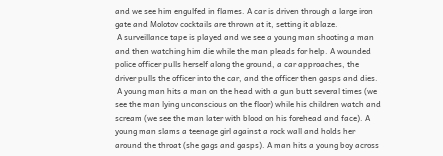and we see him engulfed in flames. A car is driven through a large iron gate and Molotov cocktails are thrown at it, setting it ablaze.
 A surveillance tape is played and we see a young man shooting a man and then watching him die while the man pleads for help. A wounded police officer pulls herself along the ground, a car approaches, the driver pulls the officer into the car, and the officer then gasps and dies.
 A young man hits a man on the head with a gun butt several times (we see the man lying unconscious on the floor) while his children watch and scream (we see the man later with blood on his forehead and face). A young man slams a teenage girl against a rock wall and holds her around the throat (she gags and gasps). A man hits a young boy across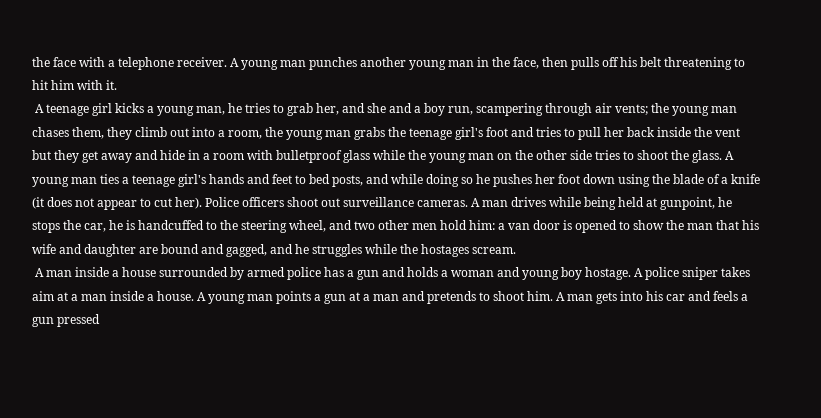the face with a telephone receiver. A young man punches another young man in the face, then pulls off his belt threatening to hit him with it.
 A teenage girl kicks a young man, he tries to grab her, and she and a boy run, scampering through air vents; the young man chases them, they climb out into a room, the young man grabs the teenage girl's foot and tries to pull her back inside the vent but they get away and hide in a room with bulletproof glass while the young man on the other side tries to shoot the glass. A young man ties a teenage girl's hands and feet to bed posts, and while doing so he pushes her foot down using the blade of a knife (it does not appear to cut her). Police officers shoot out surveillance cameras. A man drives while being held at gunpoint, he stops the car, he is handcuffed to the steering wheel, and two other men hold him: a van door is opened to show the man that his wife and daughter are bound and gagged, and he struggles while the hostages scream.
 A man inside a house surrounded by armed police has a gun and holds a woman and young boy hostage. A police sniper takes aim at a man inside a house. A young man points a gun at a man and pretends to shoot him. A man gets into his car and feels a gun pressed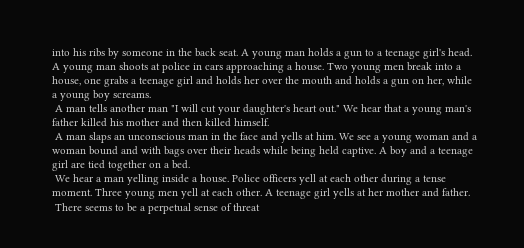into his ribs by someone in the back seat. A young man holds a gun to a teenage girl's head. A young man shoots at police in cars approaching a house. Two young men break into a house, one grabs a teenage girl and holds her over the mouth and holds a gun on her, while a young boy screams.
 A man tells another man "I will cut your daughter's heart out." We hear that a young man's father killed his mother and then killed himself.
 A man slaps an unconscious man in the face and yells at him. We see a young woman and a woman bound and with bags over their heads while being held captive. A boy and a teenage girl are tied together on a bed.
 We hear a man yelling inside a house. Police officers yell at each other during a tense moment. Three young men yell at each other. A teenage girl yells at her mother and father.
 There seems to be a perpetual sense of threat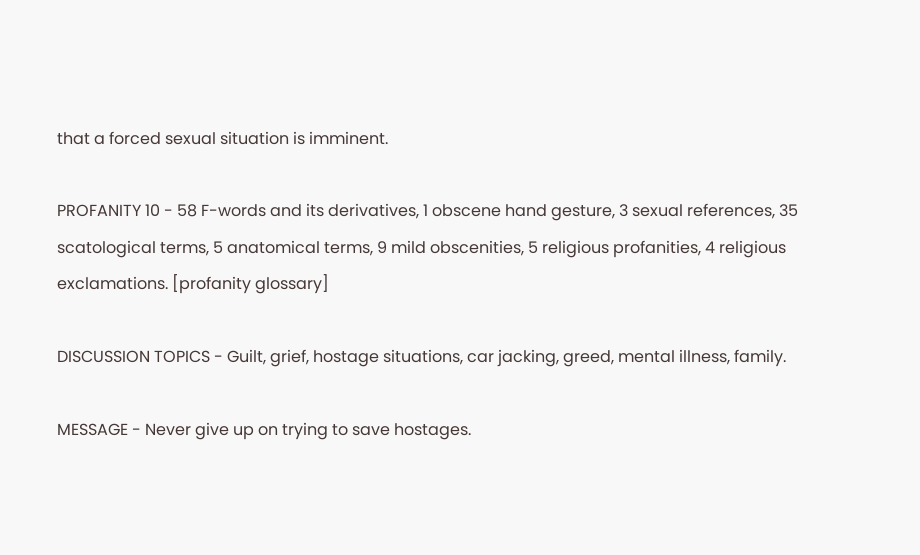that a forced sexual situation is imminent.

PROFANITY 10 - 58 F-words and its derivatives, 1 obscene hand gesture, 3 sexual references, 35 scatological terms, 5 anatomical terms, 9 mild obscenities, 5 religious profanities, 4 religious exclamations. [profanity glossary]

DISCUSSION TOPICS - Guilt, grief, hostage situations, car jacking, greed, mental illness, family.

MESSAGE - Never give up on trying to save hostages.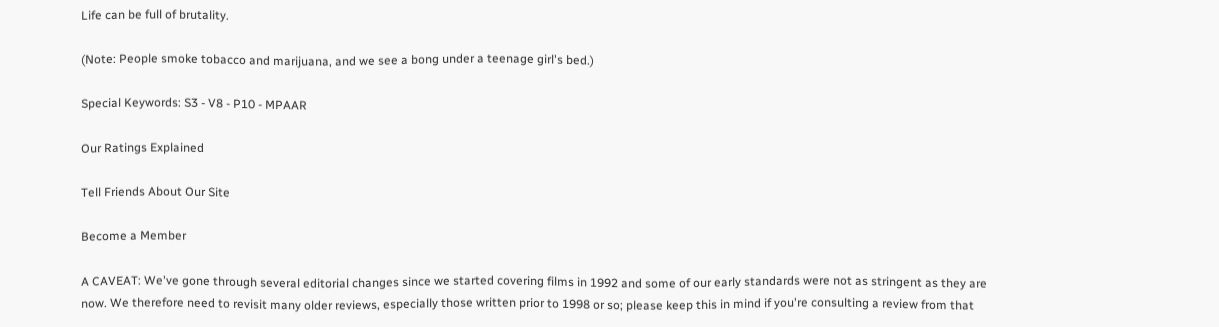Life can be full of brutality.

(Note: People smoke tobacco and marijuana, and we see a bong under a teenage girl's bed.)

Special Keywords: S3 - V8 - P10 - MPAAR

Our Ratings Explained

Tell Friends About Our Site

Become a Member

A CAVEAT: We've gone through several editorial changes since we started covering films in 1992 and some of our early standards were not as stringent as they are now. We therefore need to revisit many older reviews, especially those written prior to 1998 or so; please keep this in mind if you're consulting a review from that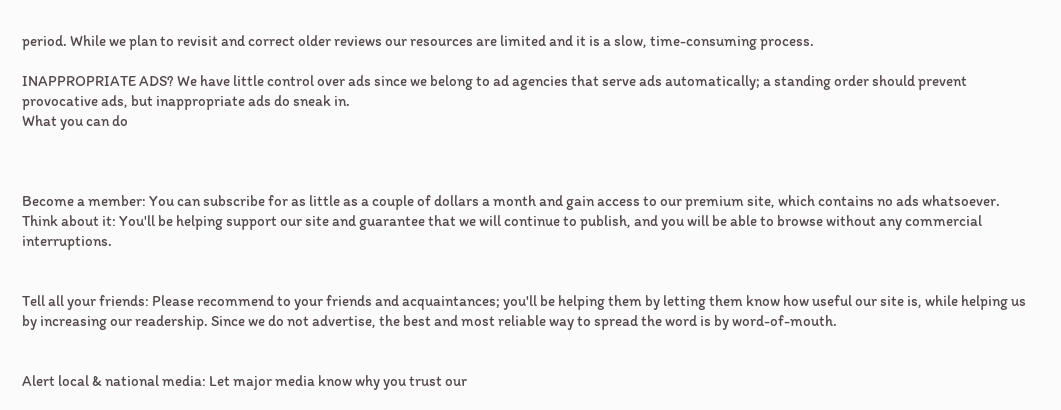period. While we plan to revisit and correct older reviews our resources are limited and it is a slow, time-consuming process.

INAPPROPRIATE ADS? We have little control over ads since we belong to ad agencies that serve ads automatically; a standing order should prevent provocative ads, but inappropriate ads do sneak in.
What you can do



Become a member: You can subscribe for as little as a couple of dollars a month and gain access to our premium site, which contains no ads whatsoever. Think about it: You'll be helping support our site and guarantee that we will continue to publish, and you will be able to browse without any commercial interruptions.


Tell all your friends: Please recommend to your friends and acquaintances; you'll be helping them by letting them know how useful our site is, while helping us by increasing our readership. Since we do not advertise, the best and most reliable way to spread the word is by word-of-mouth.


Alert local & national media: Let major media know why you trust our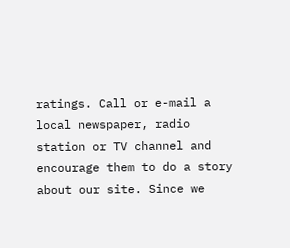ratings. Call or e-mail a local newspaper, radio station or TV channel and encourage them to do a story about our site. Since we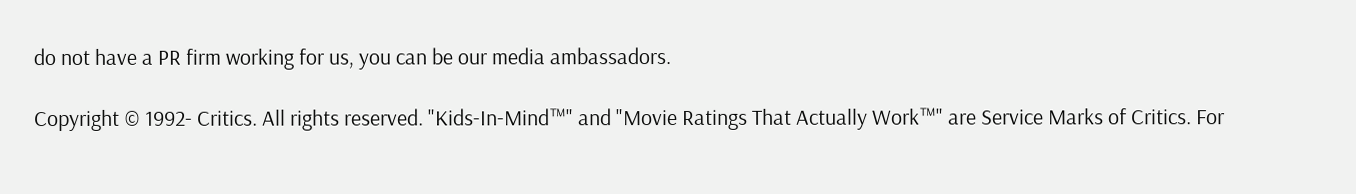do not have a PR firm working for us, you can be our media ambassadors.

Copyright © 1992- Critics. All rights reserved. "Kids-In-Mind™" and "Movie Ratings That Actually Work™" are Service Marks of Critics. For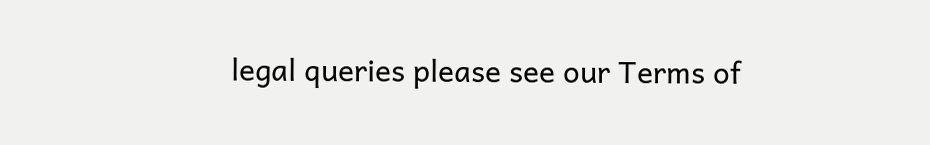legal queries please see our Terms of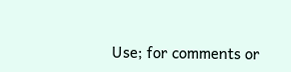Use; for comments or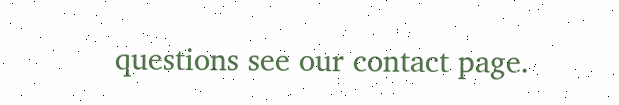questions see our contact page.